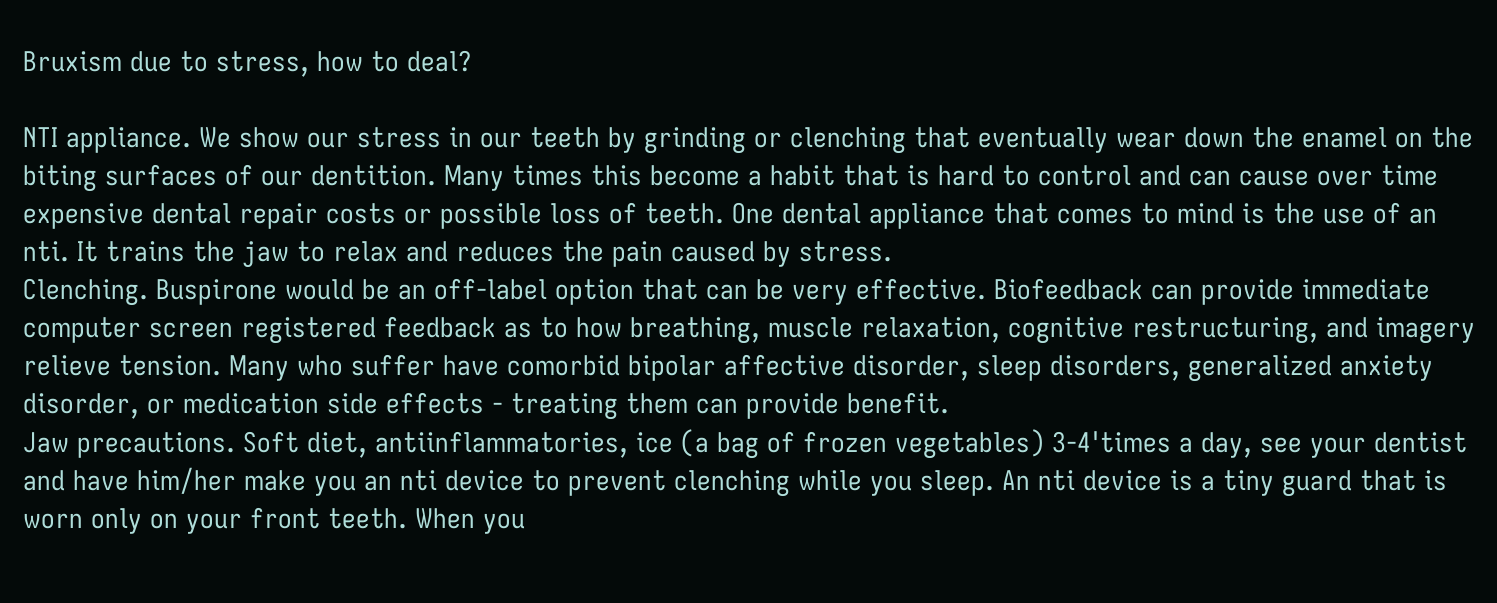Bruxism due to stress, how to deal?

NTI appliance. We show our stress in our teeth by grinding or clenching that eventually wear down the enamel on the biting surfaces of our dentition. Many times this become a habit that is hard to control and can cause over time expensive dental repair costs or possible loss of teeth. One dental appliance that comes to mind is the use of an nti. It trains the jaw to relax and reduces the pain caused by stress.
Clenching. Buspirone would be an off-label option that can be very effective. Biofeedback can provide immediate computer screen registered feedback as to how breathing, muscle relaxation, cognitive restructuring, and imagery relieve tension. Many who suffer have comorbid bipolar affective disorder, sleep disorders, generalized anxiety disorder, or medication side effects - treating them can provide benefit.
Jaw precautions. Soft diet, antiinflammatories, ice (a bag of frozen vegetables) 3-4'times a day, see your dentist and have him/her make you an nti device to prevent clenching while you sleep. An nti device is a tiny guard that is worn only on your front teeth. When you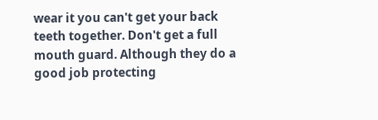wear it you can't get your back teeth together. Don't get a full mouth guard. Although they do a good job protecting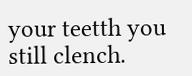your teetth you still clench.